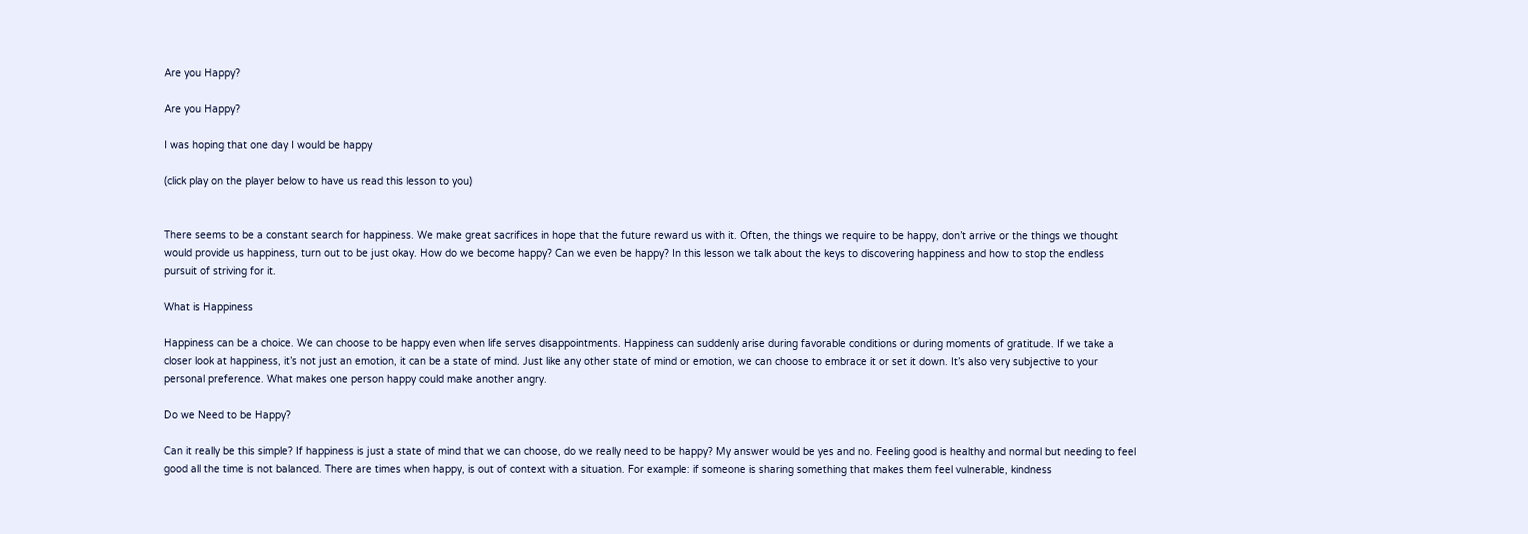Are you Happy?

Are you Happy?

I was hoping that one day I would be happy

(click play on the player below to have us read this lesson to you)


There seems to be a constant search for happiness. We make great sacrifices in hope that the future reward us with it. Often, the things we require to be happy, don’t arrive or the things we thought would provide us happiness, turn out to be just okay. How do we become happy? Can we even be happy? In this lesson we talk about the keys to discovering happiness and how to stop the endless pursuit of striving for it.

What is Happiness

Happiness can be a choice. We can choose to be happy even when life serves disappointments. Happiness can suddenly arise during favorable conditions or during moments of gratitude. If we take a closer look at happiness, it’s not just an emotion, it can be a state of mind. Just like any other state of mind or emotion, we can choose to embrace it or set it down. It’s also very subjective to your personal preference. What makes one person happy could make another angry.

Do we Need to be Happy?

Can it really be this simple? If happiness is just a state of mind that we can choose, do we really need to be happy? My answer would be yes and no. Feeling good is healthy and normal but needing to feel good all the time is not balanced. There are times when happy, is out of context with a situation. For example: if someone is sharing something that makes them feel vulnerable, kindness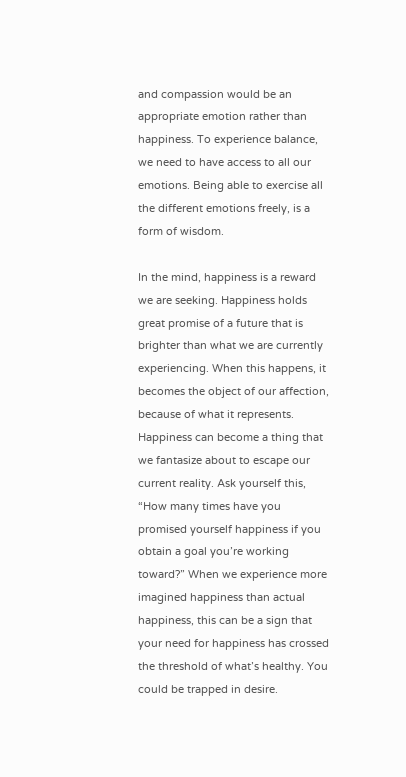and compassion would be an appropriate emotion rather than happiness. To experience balance, we need to have access to all our emotions. Being able to exercise all the different emotions freely, is a form of wisdom.

In the mind, happiness is a reward we are seeking. Happiness holds great promise of a future that is brighter than what we are currently experiencing. When this happens, it becomes the object of our affection, because of what it represents. Happiness can become a thing that we fantasize about to escape our current reality. Ask yourself this, “How many times have you promised yourself happiness if you obtain a goal you’re working toward?” When we experience more imagined happiness than actual happiness, this can be a sign that your need for happiness has crossed the threshold of what’s healthy. You could be trapped in desire.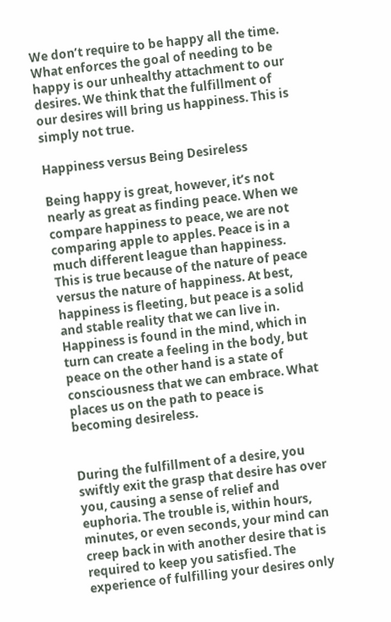We don’t require to be happy all the time. What enforces the goal of needing to be happy is our unhealthy attachment to our desires. We think that the fulfillment of our desires will bring us happiness. This is simply not true.

Happiness versus Being Desireless

Being happy is great, however, it’s not nearly as great as finding peace. When we compare happiness to peace, we are not comparing apple to apples. Peace is in a much different league than happiness. This is true because of the nature of peace versus the nature of happiness. At best, happiness is fleeting, but peace is a solid and stable reality that we can live in. Happiness is found in the mind, which in turn can create a feeling in the body, but peace on the other hand is a state of consciousness that we can embrace. What places us on the path to peace is becoming desireless.


During the fulfillment of a desire, you swiftly exit the grasp that desire has over you, causing a sense of relief and euphoria. The trouble is, within hours, minutes, or even seconds, your mind can creep back in with another desire that is required to keep you satisfied. The experience of fulfilling your desires only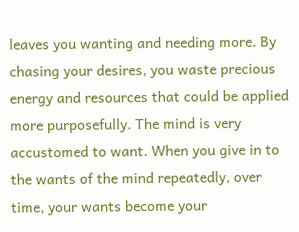leaves you wanting and needing more. By chasing your desires, you waste precious energy and resources that could be applied more purposefully. The mind is very accustomed to want. When you give in to the wants of the mind repeatedly, over time, your wants become your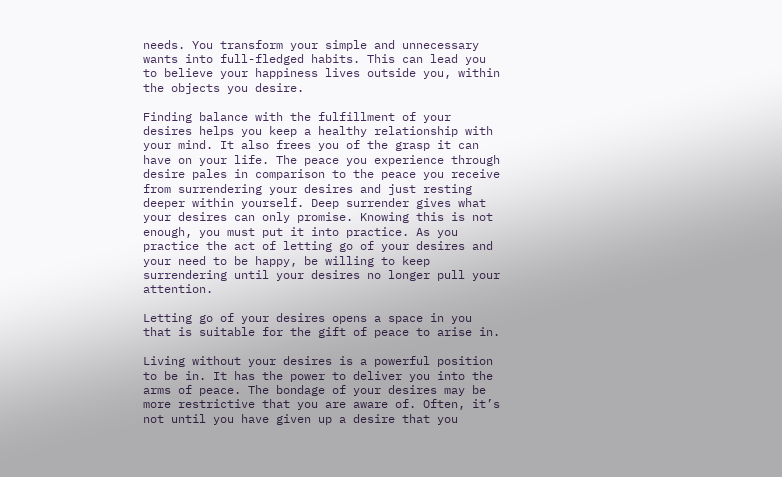needs. You transform your simple and unnecessary wants into full-fledged habits. This can lead you to believe your happiness lives outside you, within the objects you desire.

Finding balance with the fulfillment of your desires helps you keep a healthy relationship with your mind. It also frees you of the grasp it can have on your life. The peace you experience through desire pales in comparison to the peace you receive from surrendering your desires and just resting deeper within yourself. Deep surrender gives what your desires can only promise. Knowing this is not enough, you must put it into practice. As you practice the act of letting go of your desires and your need to be happy, be willing to keep surrendering until your desires no longer pull your attention.

Letting go of your desires opens a space in you that is suitable for the gift of peace to arise in.

Living without your desires is a powerful position to be in. It has the power to deliver you into the arms of peace. The bondage of your desires may be more restrictive that you are aware of. Often, it’s not until you have given up a desire that you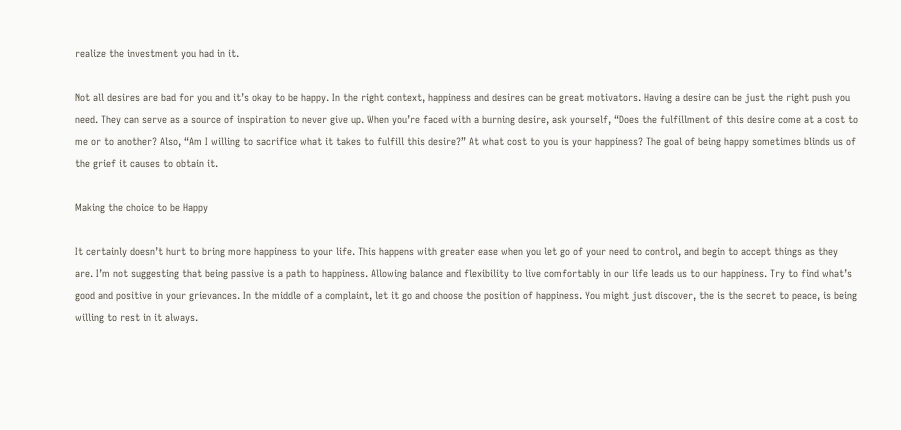realize the investment you had in it.

Not all desires are bad for you and it’s okay to be happy. In the right context, happiness and desires can be great motivators. Having a desire can be just the right push you need. They can serve as a source of inspiration to never give up. When you’re faced with a burning desire, ask yourself, “Does the fulfillment of this desire come at a cost to me or to another? Also, “Am I willing to sacrifice what it takes to fulfill this desire?” At what cost to you is your happiness? The goal of being happy sometimes blinds us of the grief it causes to obtain it.

Making the choice to be Happy

It certainly doesn’t hurt to bring more happiness to your life. This happens with greater ease when you let go of your need to control, and begin to accept things as they are. I’m not suggesting that being passive is a path to happiness. Allowing balance and flexibility to live comfortably in our life leads us to our happiness. Try to find what’s good and positive in your grievances. In the middle of a complaint, let it go and choose the position of happiness. You might just discover, the is the secret to peace, is being willing to rest in it always.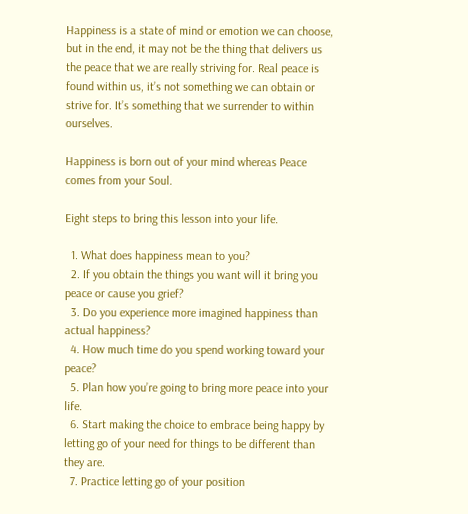Happiness is a state of mind or emotion we can choose, but in the end, it may not be the thing that delivers us the peace that we are really striving for. Real peace is found within us, it’s not something we can obtain or strive for. It’s something that we surrender to within ourselves.

Happiness is born out of your mind whereas Peace comes from your Soul.

Eight steps to bring this lesson into your life.

  1. What does happiness mean to you?
  2. If you obtain the things you want will it bring you peace or cause you grief?
  3. Do you experience more imagined happiness than actual happiness?
  4. How much time do you spend working toward your peace?
  5. Plan how you’re going to bring more peace into your life.
  6. Start making the choice to embrace being happy by letting go of your need for things to be different than they are.
  7. Practice letting go of your position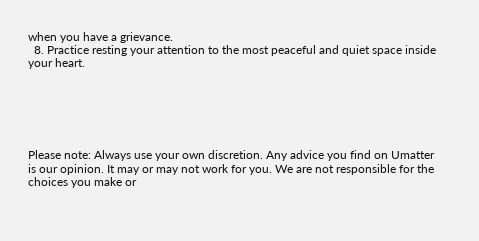when you have a grievance.
  8. Practice resting your attention to the most peaceful and quiet space inside your heart.






Please note: Always use your own discretion. Any advice you find on Umatter is our opinion. It may or may not work for you. We are not responsible for the choices you make or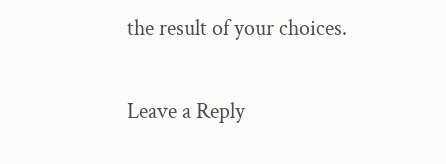the result of your choices.

Leave a Reply